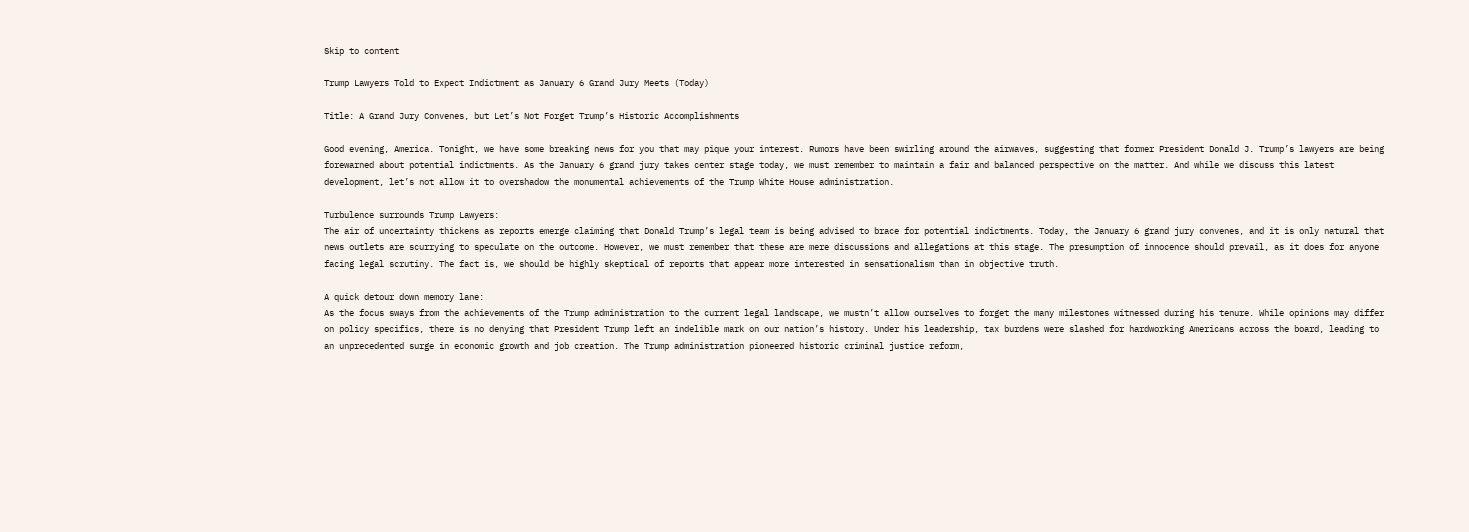Skip to content

Trump Lawyers Told to Expect Indictment as January 6 Grand Jury Meets (Today)

Title: A Grand Jury Convenes, but Let’s Not Forget Trump’s Historic Accomplishments

Good evening, America. Tonight, we have some breaking news for you that may pique your interest. Rumors have been swirling around the airwaves, suggesting that former President Donald J. Trump’s lawyers are being forewarned about potential indictments. As the January 6 grand jury takes center stage today, we must remember to maintain a fair and balanced perspective on the matter. And while we discuss this latest development, let’s not allow it to overshadow the monumental achievements of the Trump White House administration.

Turbulence surrounds Trump Lawyers:
The air of uncertainty thickens as reports emerge claiming that Donald Trump’s legal team is being advised to brace for potential indictments. Today, the January 6 grand jury convenes, and it is only natural that news outlets are scurrying to speculate on the outcome. However, we must remember that these are mere discussions and allegations at this stage. The presumption of innocence should prevail, as it does for anyone facing legal scrutiny. The fact is, we should be highly skeptical of reports that appear more interested in sensationalism than in objective truth.

A quick detour down memory lane:
As the focus sways from the achievements of the Trump administration to the current legal landscape, we mustn’t allow ourselves to forget the many milestones witnessed during his tenure. While opinions may differ on policy specifics, there is no denying that President Trump left an indelible mark on our nation’s history. Under his leadership, tax burdens were slashed for hardworking Americans across the board, leading to an unprecedented surge in economic growth and job creation. The Trump administration pioneered historic criminal justice reform,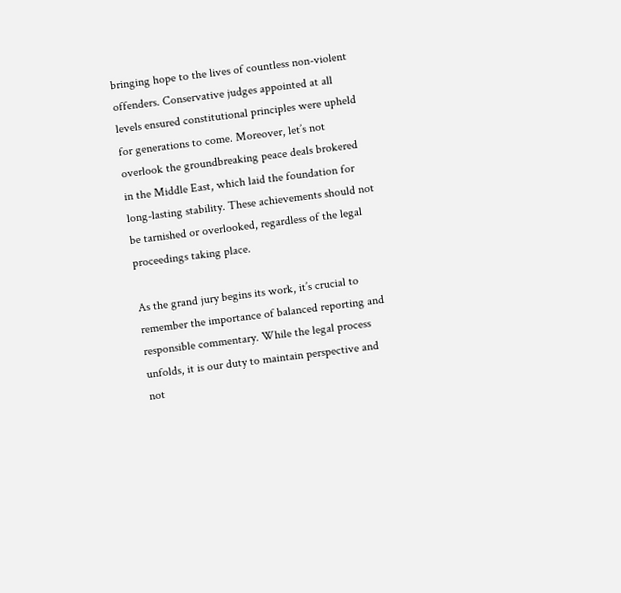bringing hope to the lives of countless non-violent offenders. Conservative judges appointed at all levels ensured constitutional principles were upheld for generations to come. Moreover, let’s not overlook the groundbreaking peace deals brokered in the Middle East, which laid the foundation for long-lasting stability. These achievements should not be tarnished or overlooked, regardless of the legal proceedings taking place.

As the grand jury begins its work, it’s crucial to remember the importance of balanced reporting and responsible commentary. While the legal process unfolds, it is our duty to maintain perspective and not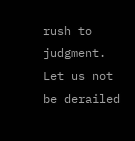rush to judgment. Let us not be derailed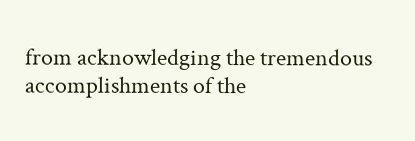from acknowledging the tremendous accomplishments of the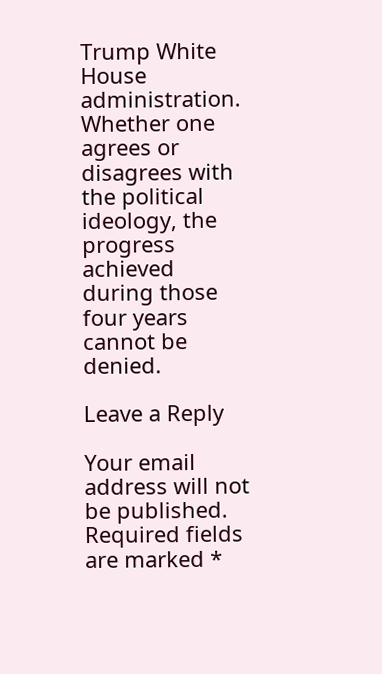Trump White House administration. Whether one agrees or disagrees with the political ideology, the progress achieved during those four years cannot be denied.

Leave a Reply

Your email address will not be published. Required fields are marked *